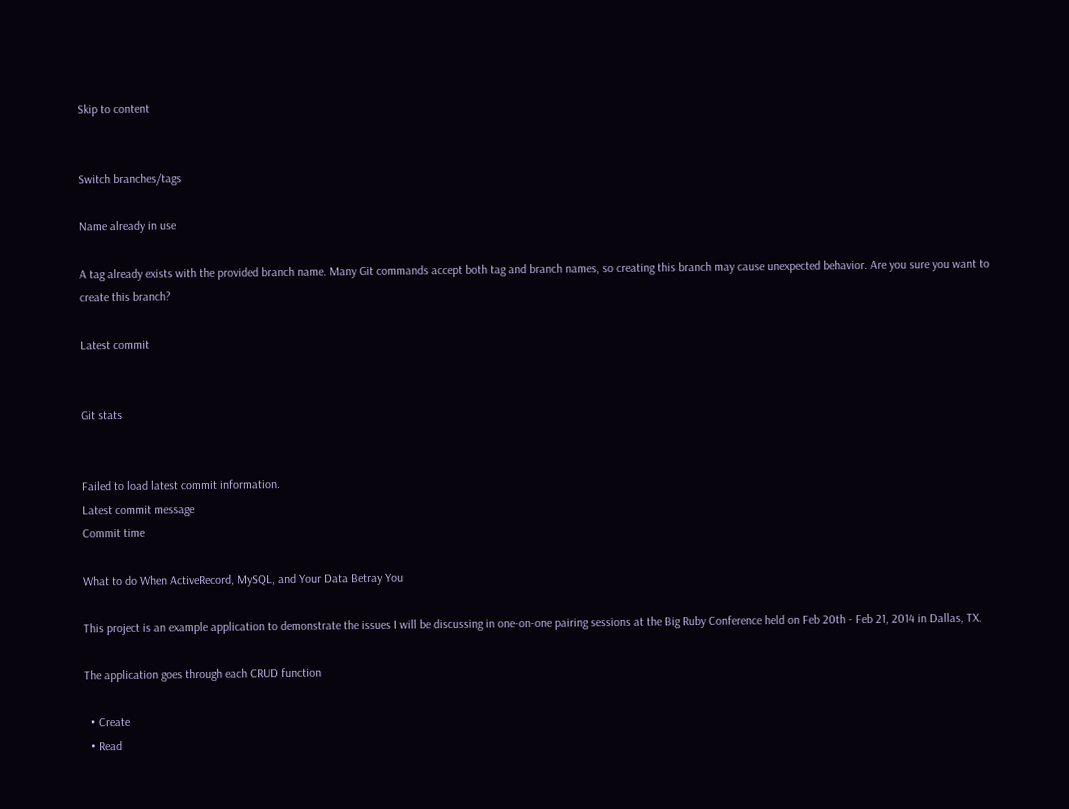Skip to content


Switch branches/tags

Name already in use

A tag already exists with the provided branch name. Many Git commands accept both tag and branch names, so creating this branch may cause unexpected behavior. Are you sure you want to create this branch?

Latest commit


Git stats


Failed to load latest commit information.
Latest commit message
Commit time

What to do When ActiveRecord, MySQL, and Your Data Betray You

This project is an example application to demonstrate the issues I will be discussing in one-on-one pairing sessions at the Big Ruby Conference held on Feb 20th - Feb 21, 2014 in Dallas, TX.

The application goes through each CRUD function

  • Create
  • Read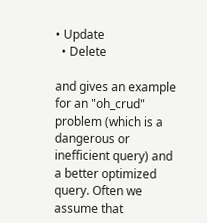• Update
  • Delete

and gives an example for an "oh_crud" problem (which is a dangerous or inefficient query) and a better optimized query. Often we assume that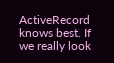ActiveRecord knows best. If we really look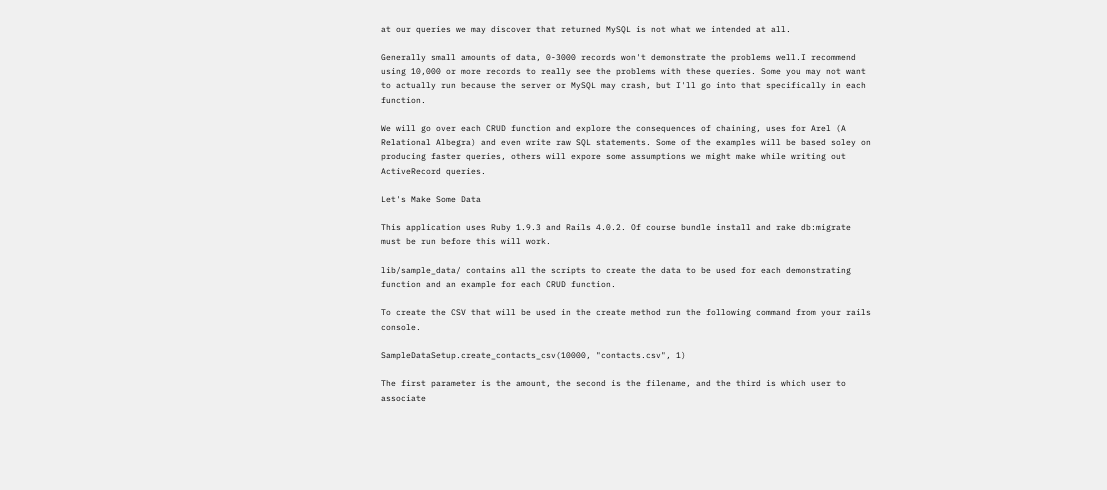at our queries we may discover that returned MySQL is not what we intended at all.

Generally small amounts of data, 0-3000 records won't demonstrate the problems well.I recommend using 10,000 or more records to really see the problems with these queries. Some you may not want to actually run because the server or MySQL may crash, but I'll go into that specifically in each function.

We will go over each CRUD function and explore the consequences of chaining, uses for Arel (A Relational Albegra) and even write raw SQL statements. Some of the examples will be based soley on producing faster queries, others will expore some assumptions we might make while writing out ActiveRecord queries.

Let's Make Some Data

This application uses Ruby 1.9.3 and Rails 4.0.2. Of course bundle install and rake db:migrate must be run before this will work.

lib/sample_data/ contains all the scripts to create the data to be used for each demonstrating function and an example for each CRUD function.

To create the CSV that will be used in the create method run the following command from your rails console.

SampleDataSetup.create_contacts_csv(10000, "contacts.csv", 1)

The first parameter is the amount, the second is the filename, and the third is which user to associate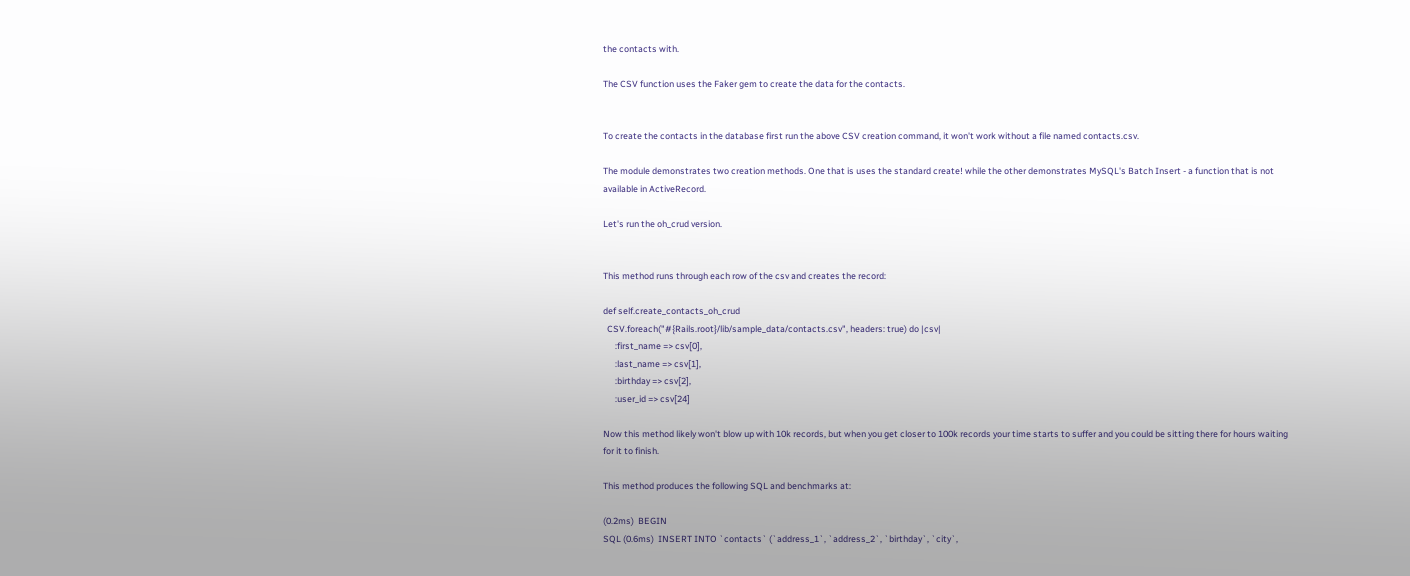the contacts with.

The CSV function uses the Faker gem to create the data for the contacts.


To create the contacts in the database first run the above CSV creation command, it won't work without a file named contacts.csv.

The module demonstrates two creation methods. One that is uses the standard create! while the other demonstrates MySQL's Batch Insert - a function that is not available in ActiveRecord.

Let's run the oh_crud version.


This method runs through each row of the csv and creates the record:

def self.create_contacts_oh_crud
  CSV.foreach("#{Rails.root}/lib/sample_data/contacts.csv", headers: true) do |csv|
      :first_name => csv[0],
      :last_name => csv[1],
      :birthday => csv[2],
      :user_id => csv[24]

Now this method likely won't blow up with 10k records, but when you get closer to 100k records your time starts to suffer and you could be sitting there for hours waiting for it to finish.

This method produces the following SQL and benchmarks at:

(0.2ms)  BEGIN
SQL (0.6ms)  INSERT INTO `contacts` (`address_1`, `address_2`, `birthday`, `city`,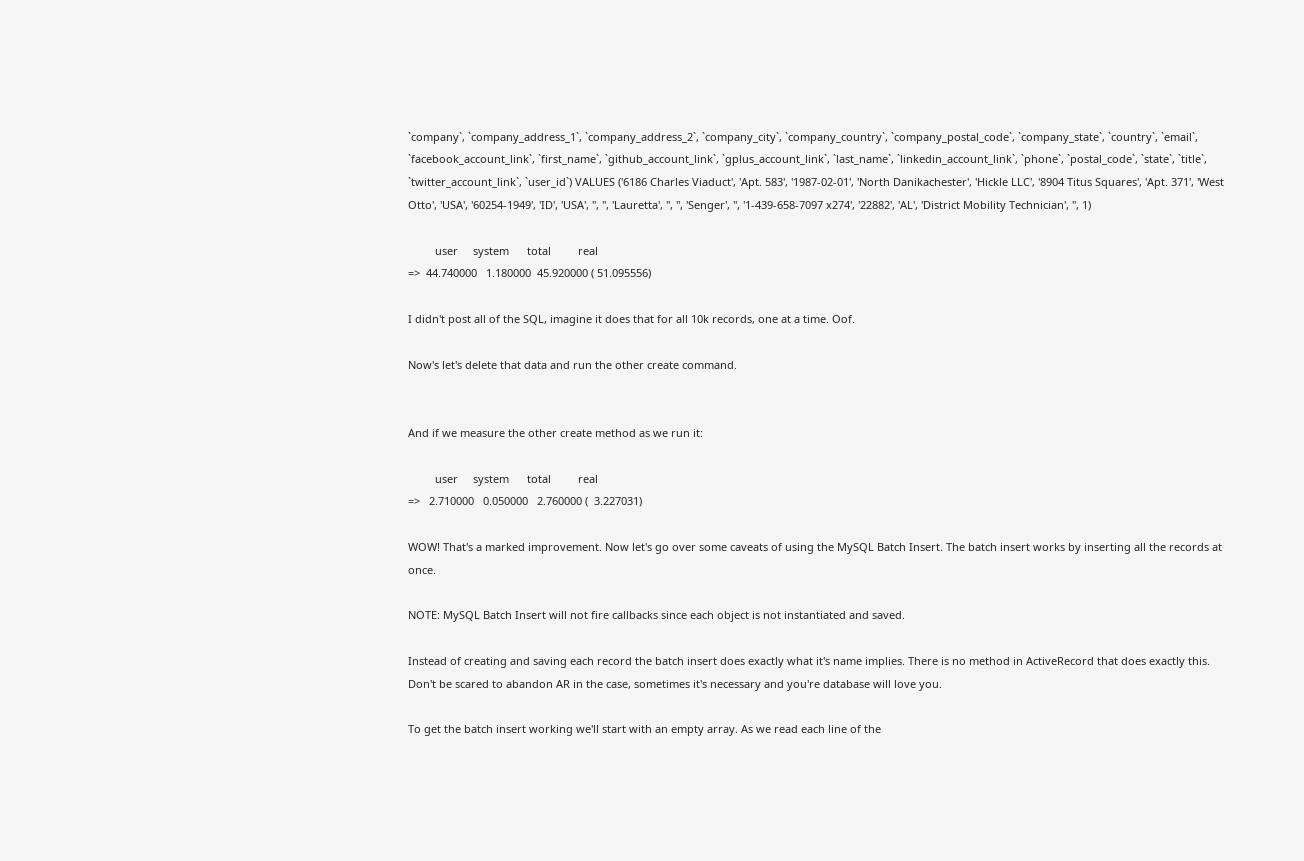`company`, `company_address_1`, `company_address_2`, `company_city`, `company_country`, `company_postal_code`, `company_state`, `country`, `email`, `facebook_account_link`, `first_name`, `github_account_link`, `gplus_account_link`, `last_name`, `linkedin_account_link`, `phone`, `postal_code`, `state`, `title`, `twitter_account_link`, `user_id`) VALUES ('6186 Charles Viaduct', 'Apt. 583', '1987-02-01', 'North Danikachester', 'Hickle LLC', '8904 Titus Squares', 'Apt. 371', 'West Otto', 'USA', '60254-1949', 'ID', 'USA', '', '', 'Lauretta', '', '', 'Senger', '', '1-439-658-7097 x274', '22882', 'AL', 'District Mobility Technician', '', 1)

         user     system      total         real
=>  44.740000   1.180000  45.920000 ( 51.095556)

I didn't post all of the SQL, imagine it does that for all 10k records, one at a time. Oof.

Now's let's delete that data and run the other create command.


And if we measure the other create method as we run it:

         user     system      total         real
=>   2.710000   0.050000   2.760000 (  3.227031)

WOW! That's a marked improvement. Now let's go over some caveats of using the MySQL Batch Insert. The batch insert works by inserting all the records at once.

NOTE: MySQL Batch Insert will not fire callbacks since each object is not instantiated and saved.

Instead of creating and saving each record the batch insert does exactly what it's name implies. There is no method in ActiveRecord that does exactly this. Don't be scared to abandon AR in the case, sometimes it's necessary and you're database will love you.

To get the batch insert working we'll start with an empty array. As we read each line of the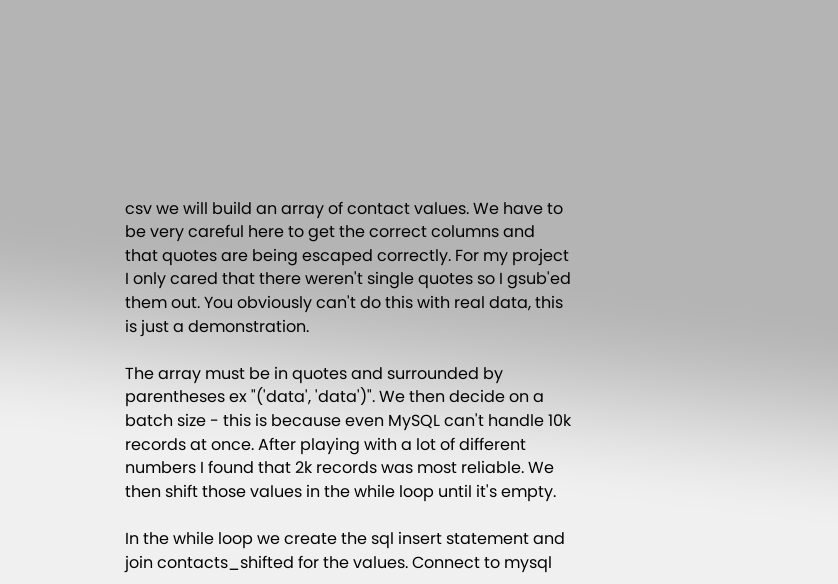csv we will build an array of contact values. We have to be very careful here to get the correct columns and that quotes are being escaped correctly. For my project I only cared that there weren't single quotes so I gsub'ed them out. You obviously can't do this with real data, this is just a demonstration.

The array must be in quotes and surrounded by parentheses ex "('data', 'data')". We then decide on a batch size - this is because even MySQL can't handle 10k records at once. After playing with a lot of different numbers I found that 2k records was most reliable. We then shift those values in the while loop until it's empty.

In the while loop we create the sql insert statement and join contacts_shifted for the values. Connect to mysql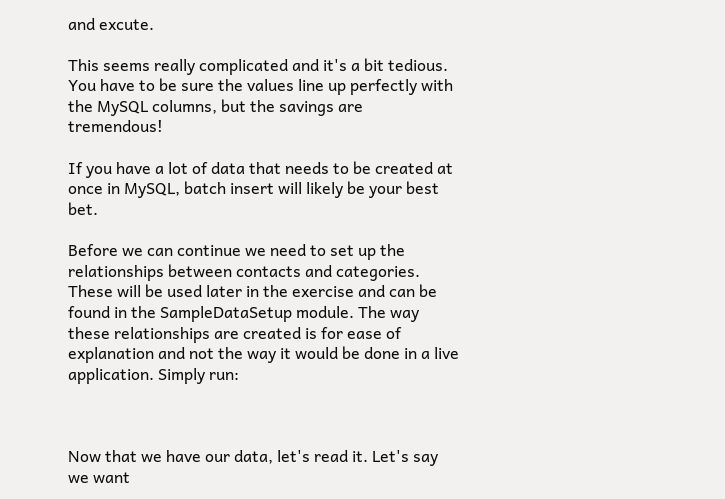and excute.

This seems really complicated and it's a bit tedious. You have to be sure the values line up perfectly with the MySQL columns, but the savings are tremendous!

If you have a lot of data that needs to be created at once in MySQL, batch insert will likely be your best bet.

Before we can continue we need to set up the relationships between contacts and categories. These will be used later in the exercise and can be found in the SampleDataSetup module. The way these relationships are created is for ease of explanation and not the way it would be done in a live application. Simply run:



Now that we have our data, let's read it. Let's say we want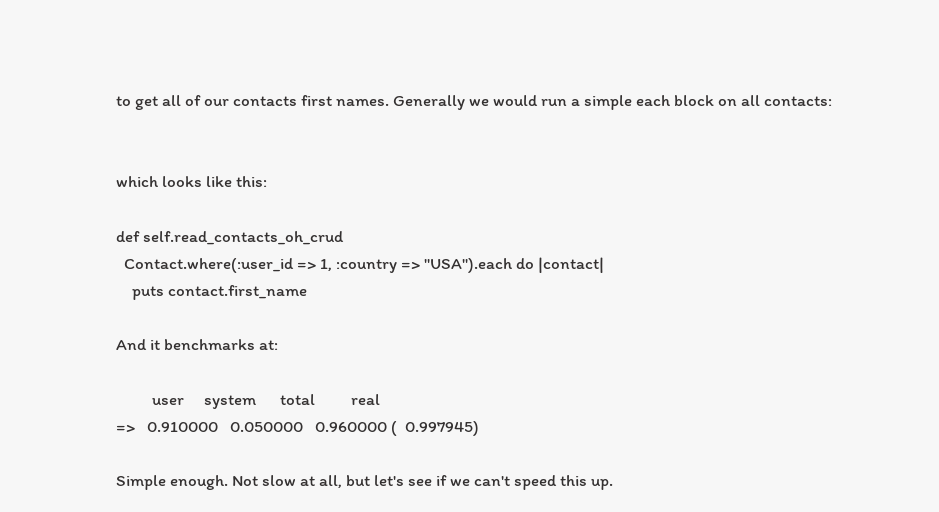to get all of our contacts first names. Generally we would run a simple each block on all contacts:


which looks like this:

def self.read_contacts_oh_crud
  Contact.where(:user_id => 1, :country => "USA").each do |contact|
    puts contact.first_name

And it benchmarks at:

         user     system      total         real
=>   0.910000   0.050000   0.960000 (  0.997945)

Simple enough. Not slow at all, but let's see if we can't speed this up.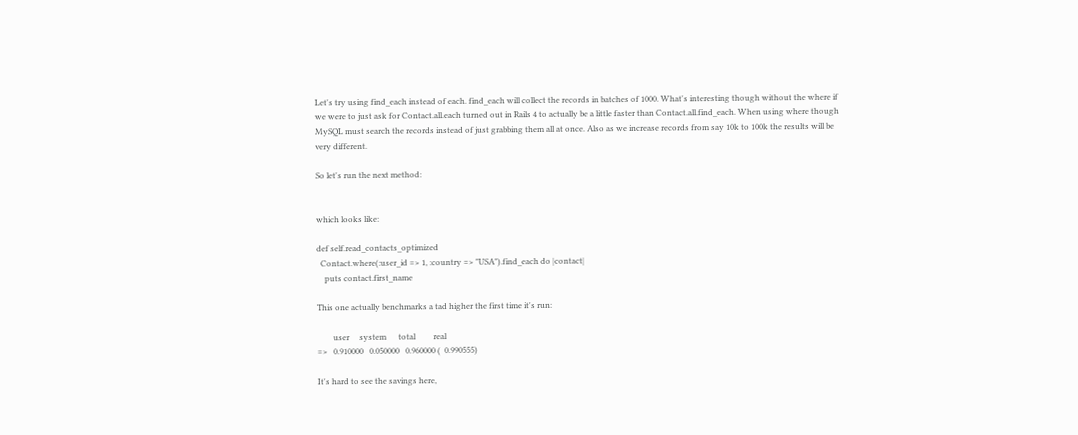Let's try using find_each instead of each. find_each will collect the records in batches of 1000. What's interesting though without the where if we were to just ask for Contact.all.each turned out in Rails 4 to actually be a little faster than Contact.all.find_each. When using where though MySQL must search the records instead of just grabbing them all at once. Also as we increase records from say 10k to 100k the results will be very different.

So let's run the next method:


which looks like:

def self.read_contacts_optimized
  Contact.where(:user_id => 1, :country => "USA").find_each do |contact|
    puts contact.first_name

This one actually benchmarks a tad higher the first time it's run:

        user     system      total         real
=>   0.910000   0.050000   0.960000 (  0.990555)

It's hard to see the savings here,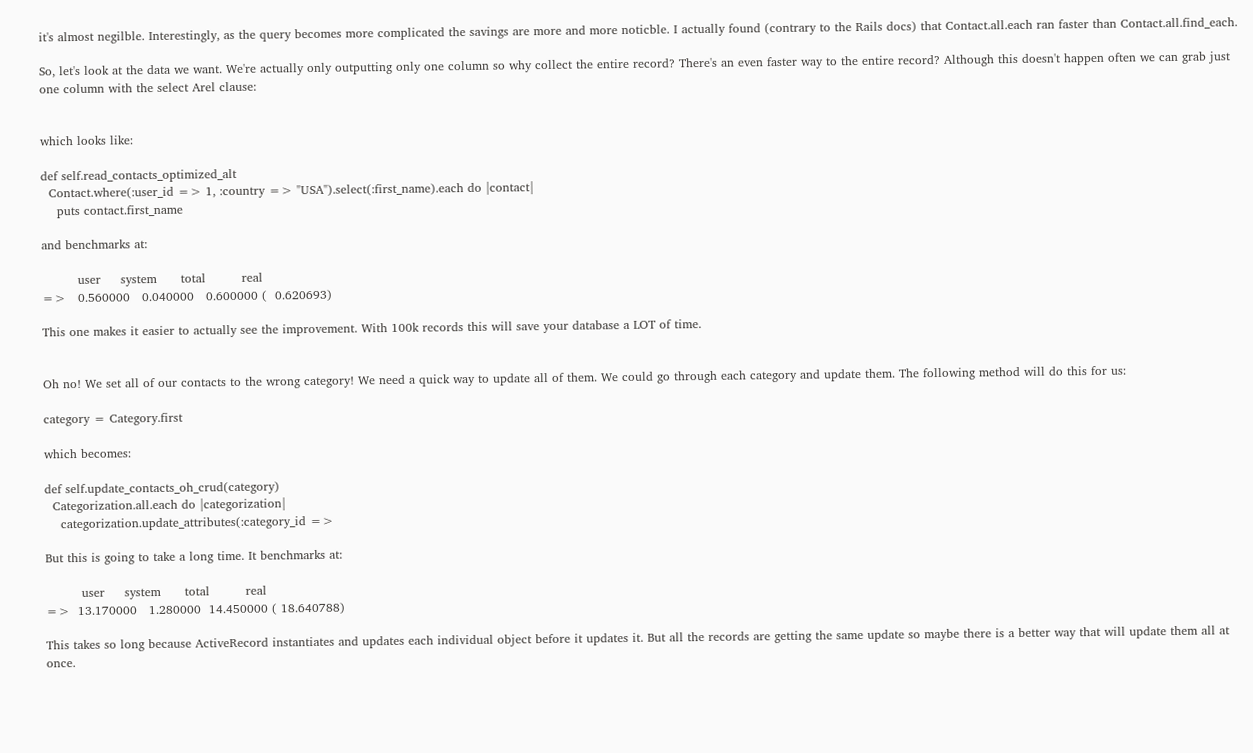it's almost negilble. Interestingly, as the query becomes more complicated the savings are more and more noticble. I actually found (contrary to the Rails docs) that Contact.all.each ran faster than Contact.all.find_each.

So, let's look at the data we want. We're actually only outputting only one column so why collect the entire record? There's an even faster way to the entire record? Although this doesn't happen often we can grab just one column with the select Arel clause:


which looks like:

def self.read_contacts_optimized_alt
  Contact.where(:user_id => 1, :country => "USA").select(:first_name).each do |contact|
    puts contact.first_name

and benchmarks at:

         user     system      total         real
=>   0.560000   0.040000   0.600000 (  0.620693)

This one makes it easier to actually see the improvement. With 100k records this will save your database a LOT of time.


Oh no! We set all of our contacts to the wrong category! We need a quick way to update all of them. We could go through each category and update them. The following method will do this for us:

category = Category.first

which becomes:

def self.update_contacts_oh_crud(category)
  Categorization.all.each do |categorization|
    categorization.update_attributes(:category_id =>

But this is going to take a long time. It benchmarks at:

         user     system      total         real
=>  13.170000   1.280000  14.450000 ( 18.640788)

This takes so long because ActiveRecord instantiates and updates each individual object before it updates it. But all the records are getting the same update so maybe there is a better way that will update them all at once.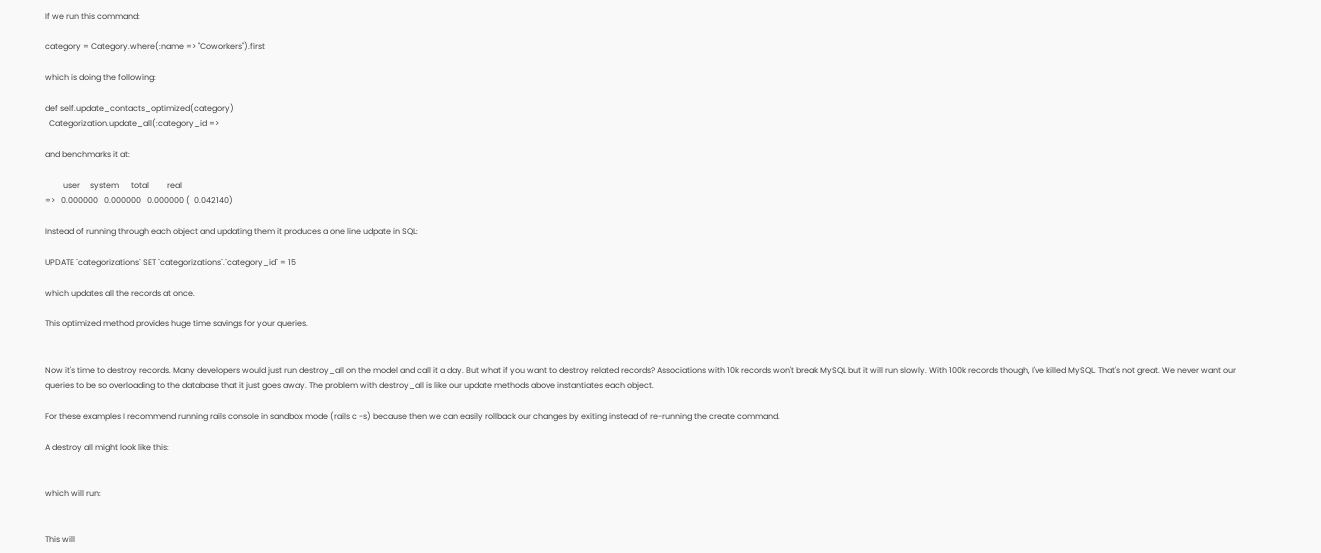If we run this command:

category = Category.where(:name => "Coworkers").first

which is doing the following:

def self.update_contacts_optimized(category)
  Categorization.update_all(:category_id =>

and benchmarks it at:

         user     system      total         real
=>   0.000000   0.000000   0.000000 (  0.042140)

Instead of running through each object and updating them it produces a one line udpate in SQL:

UPDATE `categorizations` SET `categorizations`.`category_id` = 15

which updates all the records at once.

This optimized method provides huge time savings for your queries.


Now it's time to destroy records. Many developers would just run destroy_all on the model and call it a day. But what if you want to destroy related records? Associations with 10k records won't break MySQL but it will run slowly. With 100k records though, I've killed MySQL. That's not great. We never want our queries to be so overloading to the database that it just goes away. The problem with destroy_all is like our update methods above instantiates each object.

For these examples I recommend running rails console in sandbox mode (rails c -s) because then we can easily rollback our changes by exiting instead of re-running the create command.

A destroy all might look like this:


which will run:


This will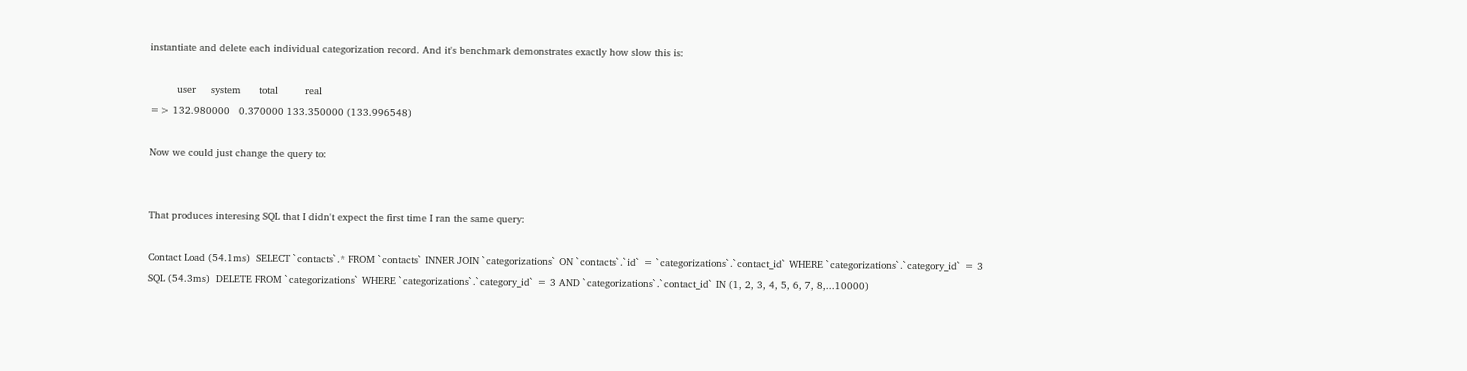instantiate and delete each individual categorization record. And it's benchmark demonstrates exactly how slow this is:

         user     system      total         real
=> 132.980000   0.370000 133.350000 (133.996548)

Now we could just change the query to:


That produces interesing SQL that I didn't expect the first time I ran the same query:

Contact Load (54.1ms)  SELECT `contacts`.* FROM `contacts` INNER JOIN `categorizations` ON `contacts`.`id` = `categorizations`.`contact_id` WHERE `categorizations`.`category_id` = 3
SQL (54.3ms)  DELETE FROM `categorizations` WHERE `categorizations`.`category_id` = 3 AND `categorizations`.`contact_id` IN (1, 2, 3, 4, 5, 6, 7, 8,...10000)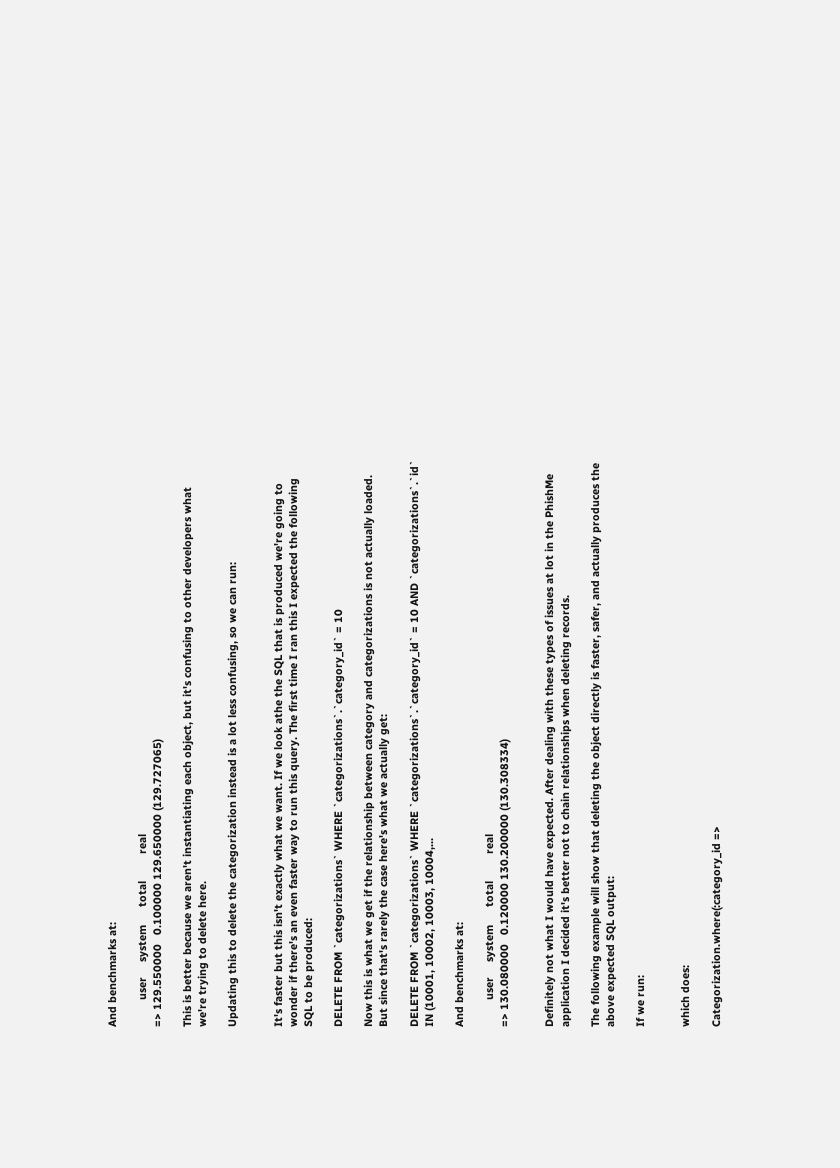And benchmarks at:

         user     system      total         real
=> 129.550000   0.100000 129.650000 (129.727065)

This is better because we aren't instantiating each object, but it's confusing to other developers what we're trying to delete here.

Updating this to delete the categorization instead is a lot less confusing, so we can run:


It's faster but this isn't exactly what we want. If we look athe the SQL that is produced we're going to wonder if there's an even faster way to run this query. The first time I ran this I expected the following SQL to be produced:

DELETE FROM `categorizations` WHERE `categorizations`.`category_id` = 10

Now this is what we get if the relationship between category and categorizations is not actually loaded. But since that's rarely the case here's what we actually get:

DELETE FROM `categorizations` WHERE `categorizations`.`category_id` = 10 AND `categorizations`.`id` IN (10001, 10002, 10003, 10004,...

And benchmarks at:

         user     system      total         real
=> 130.080000   0.120000 130.200000 (130.308334)


Definitely not what I would have expected. After dealing with these types of issues at lot in the PhishMe application I decided it's better not to chain relationships when deleting records.

The following example will show that deleting the object directly is faster, safer, and actually produces the above expected SQL output:

If we run:


which does:

Categorization.where(:category_id =>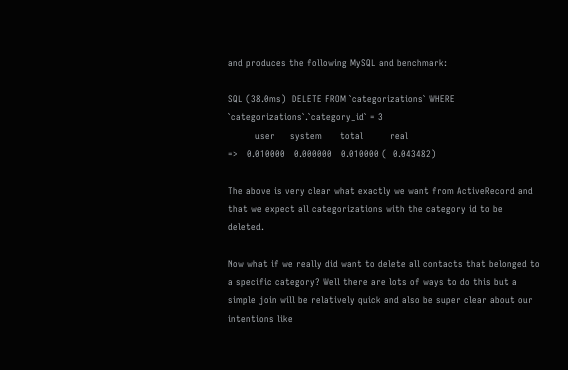and produces the following MySQL and benchmark:

SQL (38.0ms)  DELETE FROM `categorizations` WHERE `categorizations`.`category_id` = 3
         user     system      total         real
=>   0.010000   0.000000   0.010000 (  0.043482)

The above is very clear what exactly we want from ActiveRecord and that we expect all categorizations with the category id to be deleted.

Now what if we really did want to delete all contacts that belonged to a specific category? Well there are lots of ways to do this but a simple join will be relatively quick and also be super clear about our intentions like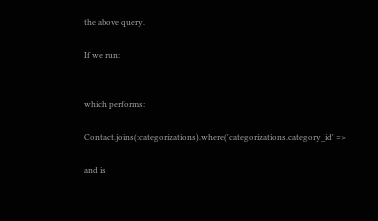the above query.

If we run:


which performs:

Contact.joins(:categorizations).where('categorizations.category_id' =>

and is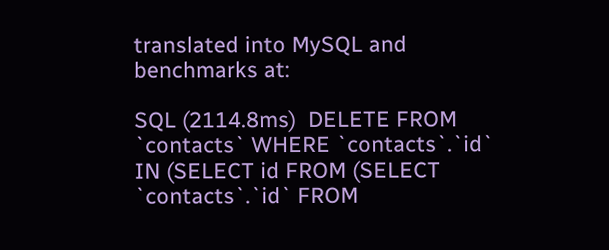translated into MySQL and benchmarks at:

SQL (2114.8ms)  DELETE FROM `contacts` WHERE `contacts`.`id` IN (SELECT id FROM (SELECT `contacts`.`id` FROM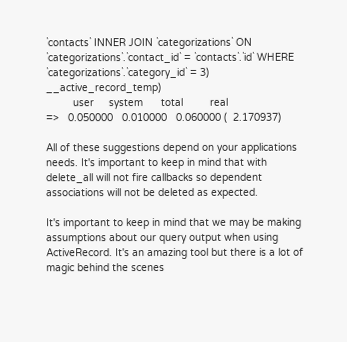`contacts` INNER JOIN `categorizations` ON `categorizations`.`contact_id` = `contacts`.`id` WHERE `categorizations`.`category_id` = 3) __active_record_temp)
         user     system      total         real
=>   0.050000   0.010000   0.060000 (  2.170937)

All of these suggestions depend on your applications needs. It's important to keep in mind that with delete_all will not fire callbacks so dependent associations will not be deleted as expected.

It's important to keep in mind that we may be making assumptions about our query output when using ActiveRecord. It's an amazing tool but there is a lot of magic behind the scenes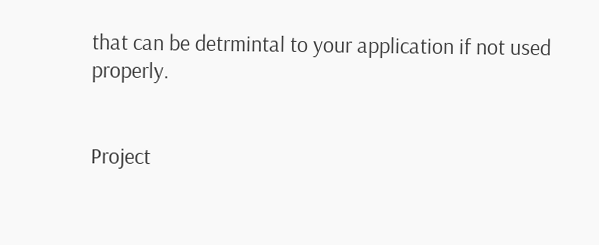that can be detrmintal to your application if not used properly.


Project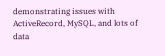demonstrating issues with ActiveRecord, MySQL, and lots of data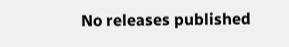No releases published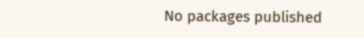No packages published